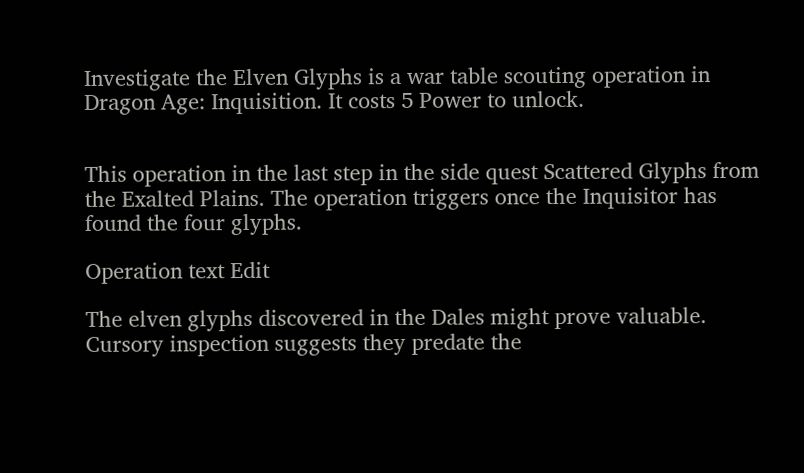Investigate the Elven Glyphs is a war table scouting operation in Dragon Age: Inquisition. It costs 5 Power to unlock.


This operation in the last step in the side quest Scattered Glyphs from the Exalted Plains. The operation triggers once the Inquisitor has found the four glyphs.

Operation text Edit

The elven glyphs discovered in the Dales might prove valuable. Cursory inspection suggests they predate the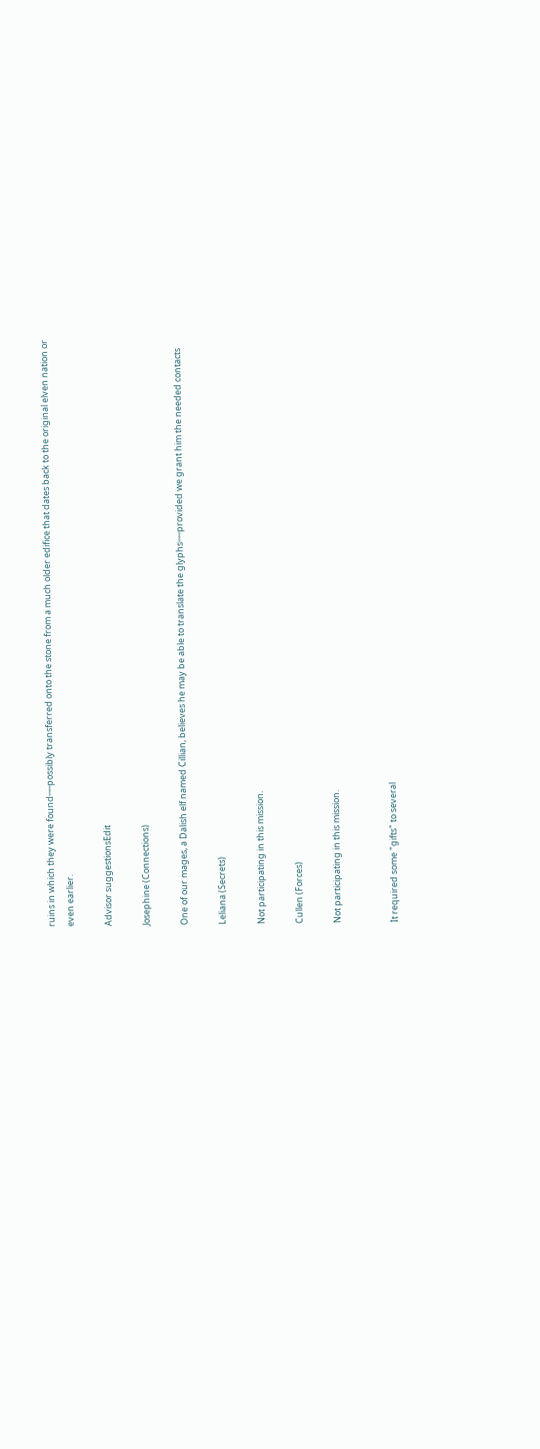ruins in which they were found──possibly transferred onto the stone from a much older edifice that dates back to the original elven nation or even earlier.

Advisor suggestionsEdit

Josephine (Connections)

One of our mages, a Dalish elf named Cillian, believes he may be able to translate the glyphs──provided we grant him the needed contacts

Leliana (Secrets)

Not participating in this mission.

Cullen (Forces)

Not participating in this mission.


It required some "gifts" to several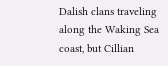Dalish clans traveling along the Waking Sea coast, but Cillian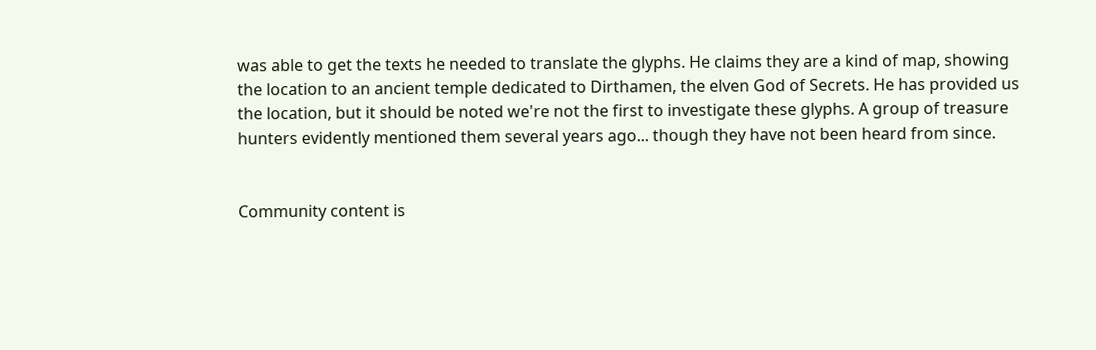was able to get the texts he needed to translate the glyphs. He claims they are a kind of map, showing the location to an ancient temple dedicated to Dirthamen, the elven God of Secrets. He has provided us the location, but it should be noted we're not the first to investigate these glyphs. A group of treasure hunters evidently mentioned them several years ago... though they have not been heard from since.


Community content is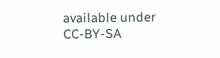available under CC-BY-SA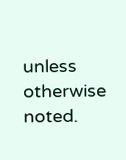unless otherwise noted.